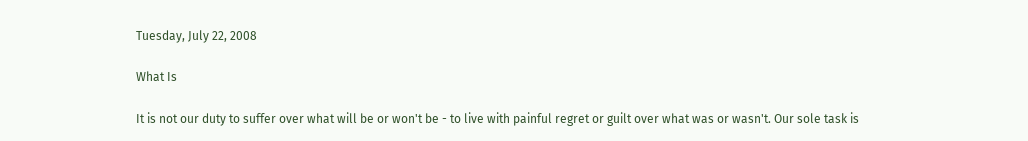Tuesday, July 22, 2008

What Is

It is not our duty to suffer over what will be or won't be - to live with painful regret or guilt over what was or wasn't. Our sole task is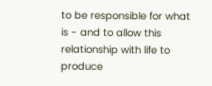to be responsible for what is - and to allow this relationship with life to produce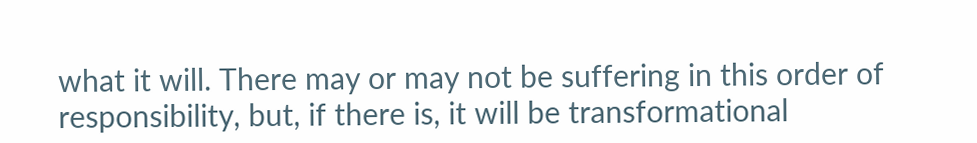what it will. There may or may not be suffering in this order of responsibility, but, if there is, it will be transformational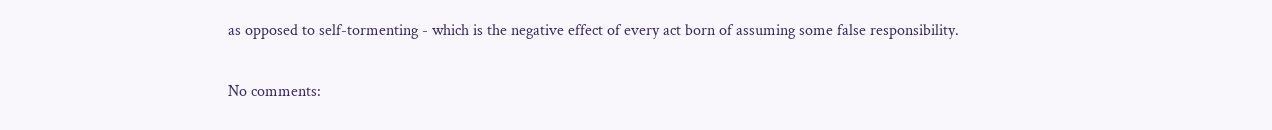as opposed to self-tormenting - which is the negative effect of every act born of assuming some false responsibility.

No comments: